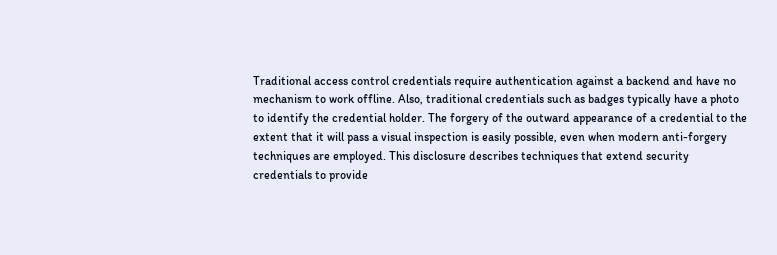Traditional access control credentials require authentication against a backend and have no mechanism to work offline. Also, traditional credentials such as badges typically have a photo to identify the credential holder. The forgery of the outward appearance of a credential to the extent that it will pass a visual inspection is easily possible, even when modern anti-forgery techniques are employed. This disclosure describes techniques that extend security credentials to provide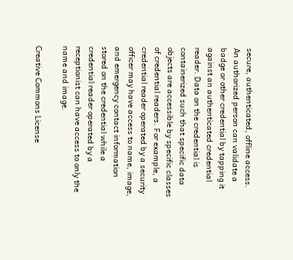secure, authenticated, offline access. An authorized person can validate a badge or other credential by tapping it against an authenticated credential reader. Data on the credential is containerized such that specific data objects are accessible by specific classes of credential readers. For example, a credential reader operated by a security officer may have access to name, image, and emergency contact information stored on the credential while a credential reader operated by a receptionist can have access to only the name and image.

Creative Commons License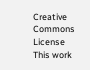Creative Commons License
This work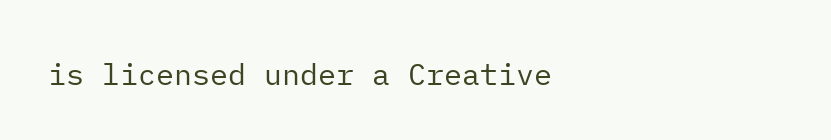is licensed under a Creative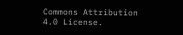Commons Attribution 4.0 License.